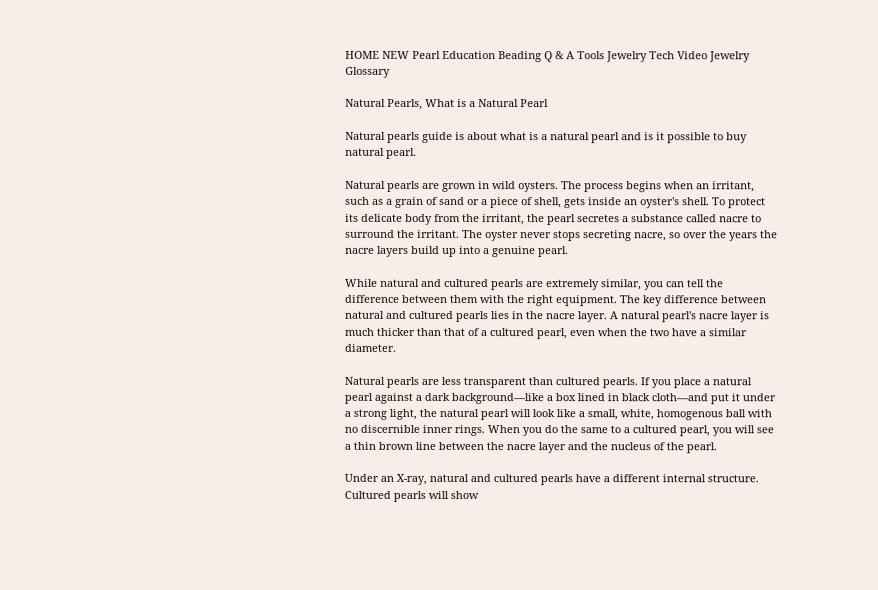HOME NEW Pearl Education Beading Q & A Tools Jewelry Tech Video Jewelry Glossary

Natural Pearls, What is a Natural Pearl

Natural pearls guide is about what is a natural pearl and is it possible to buy natural pearl.

Natural pearls are grown in wild oysters. The process begins when an irritant, such as a grain of sand or a piece of shell, gets inside an oyster's shell. To protect its delicate body from the irritant, the pearl secretes a substance called nacre to surround the irritant. The oyster never stops secreting nacre, so over the years the nacre layers build up into a genuine pearl.

While natural and cultured pearls are extremely similar, you can tell the difference between them with the right equipment. The key difference between natural and cultured pearls lies in the nacre layer. A natural pearl's nacre layer is much thicker than that of a cultured pearl, even when the two have a similar diameter.

Natural pearls are less transparent than cultured pearls. If you place a natural pearl against a dark background—like a box lined in black cloth—and put it under a strong light, the natural pearl will look like a small, white, homogenous ball with no discernible inner rings. When you do the same to a cultured pearl, you will see a thin brown line between the nacre layer and the nucleus of the pearl.

Under an X-ray, natural and cultured pearls have a different internal structure. Cultured pearls will show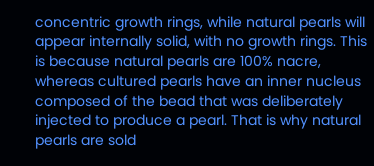concentric growth rings, while natural pearls will appear internally solid, with no growth rings. This is because natural pearls are 100% nacre, whereas cultured pearls have an inner nucleus composed of the bead that was deliberately injected to produce a pearl. That is why natural pearls are sold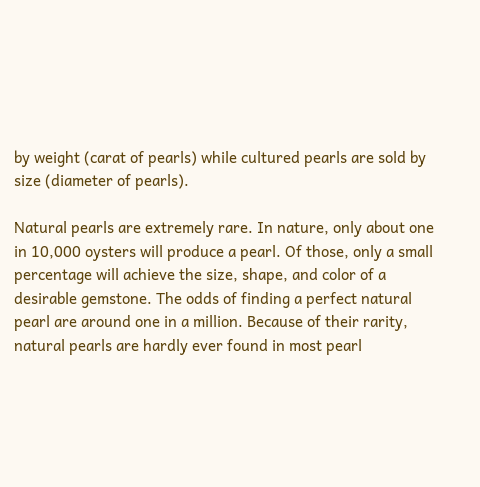by weight (carat of pearls) while cultured pearls are sold by size (diameter of pearls).

Natural pearls are extremely rare. In nature, only about one in 10,000 oysters will produce a pearl. Of those, only a small percentage will achieve the size, shape, and color of a desirable gemstone. The odds of finding a perfect natural pearl are around one in a million. Because of their rarity, natural pearls are hardly ever found in most pearl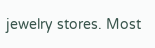jewelry stores. Most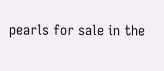pearls for sale in the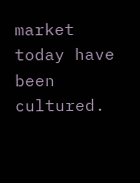market today have been cultured.